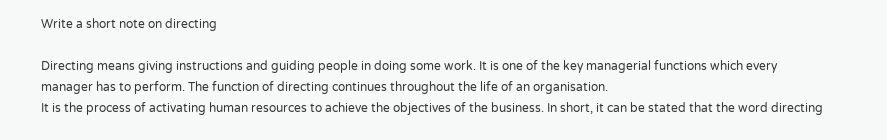Write a short note on directing

Directing means giving instructions and guiding people in doing some work. It is one of the key managerial functions which every manager has to perform. The function of directing continues throughout the life of an organisation.
It is the process of activating human resources to achieve the objectives of the business. In short, it can be stated that the word directing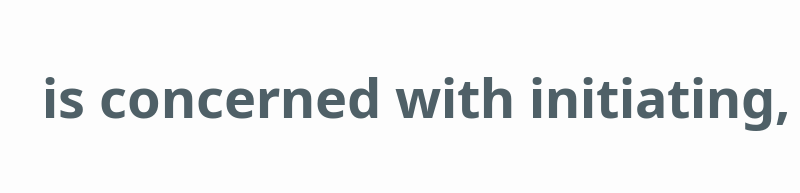is concerned with initiating,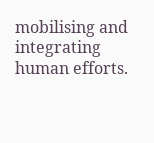mobilising and integrating human efforts.